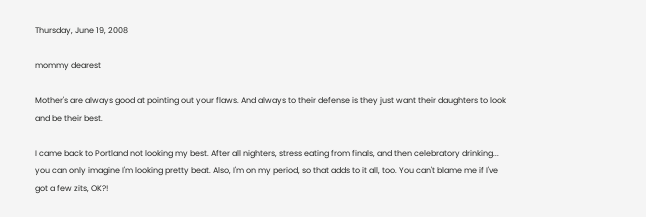Thursday, June 19, 2008

mommy dearest

Mother's are always good at pointing out your flaws. And always to their defense is they just want their daughters to look and be their best.

I came back to Portland not looking my best. After all nighters, stress eating from finals, and then celebratory drinking... you can only imagine I'm looking pretty beat. Also, I'm on my period, so that adds to it all, too. You can't blame me if I've got a few zits, OK?!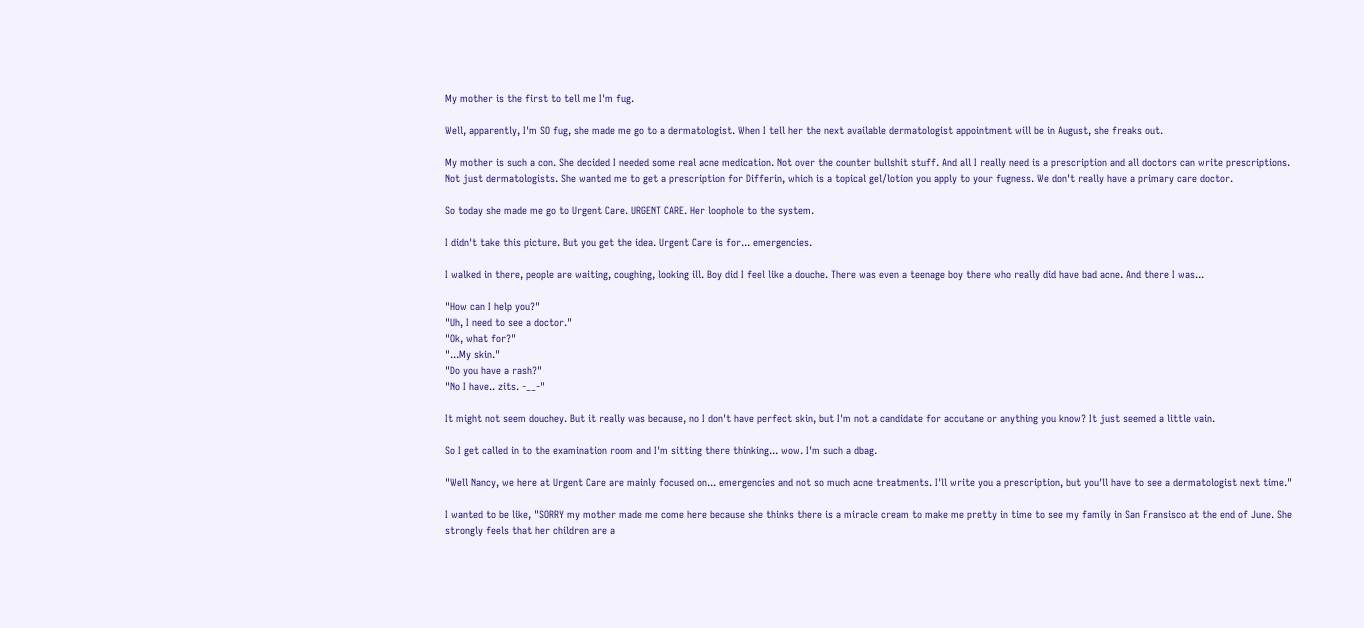My mother is the first to tell me I'm fug.

Well, apparently, I'm SO fug, she made me go to a dermatologist. When I tell her the next available dermatologist appointment will be in August, she freaks out.

My mother is such a con. She decided I needed some real acne medication. Not over the counter bullshit stuff. And all I really need is a prescription and all doctors can write prescriptions. Not just dermatologists. She wanted me to get a prescription for Differin, which is a topical gel/lotion you apply to your fugness. We don't really have a primary care doctor.

So today she made me go to Urgent Care. URGENT CARE. Her loophole to the system.

I didn't take this picture. But you get the idea. Urgent Care is for... emergencies.

I walked in there, people are waiting, coughing, looking ill. Boy did I feel like a douche. There was even a teenage boy there who really did have bad acne. And there I was...

"How can I help you?"
"Uh, I need to see a doctor."
"Ok, what for?"
"...My skin."
"Do you have a rash?"
"No I have.. zits. -__-"

It might not seem douchey. But it really was because, no I don't have perfect skin, but I'm not a candidate for accutane or anything you know? It just seemed a little vain.

So I get called in to the examination room and I'm sitting there thinking... wow. I'm such a dbag.

"Well Nancy, we here at Urgent Care are mainly focused on... emergencies and not so much acne treatments. I'll write you a prescription, but you'll have to see a dermatologist next time."

I wanted to be like, "SORRY my mother made me come here because she thinks there is a miracle cream to make me pretty in time to see my family in San Fransisco at the end of June. She strongly feels that her children are a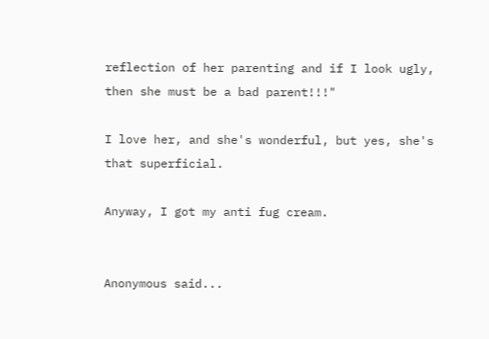reflection of her parenting and if I look ugly, then she must be a bad parent!!!"

I love her, and she's wonderful, but yes, she's that superficial.

Anyway, I got my anti fug cream.


Anonymous said...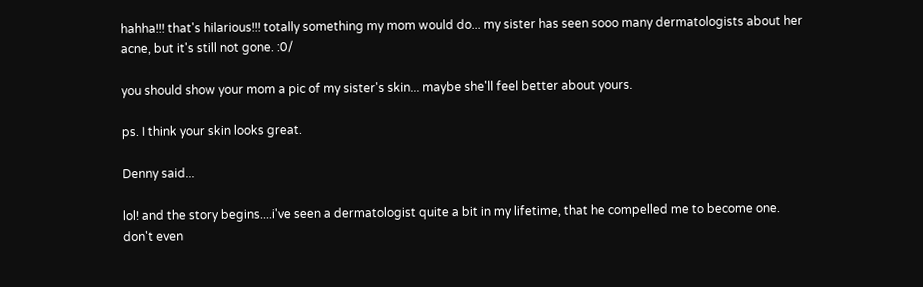hahha!!! that's hilarious!!! totally something my mom would do... my sister has seen sooo many dermatologists about her acne, but it's still not gone. :0/

you should show your mom a pic of my sister's skin... maybe she'll feel better about yours.

ps. I think your skin looks great.

Denny said...

lol! and the story begins....i've seen a dermatologist quite a bit in my lifetime, that he compelled me to become one. don't even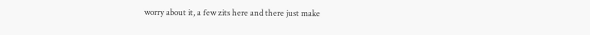worry about it, a few zits here and there just make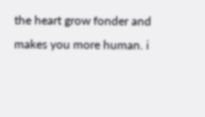the heart grow fonder and makes you more human. i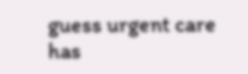guess urgent care has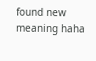found new meaning haha